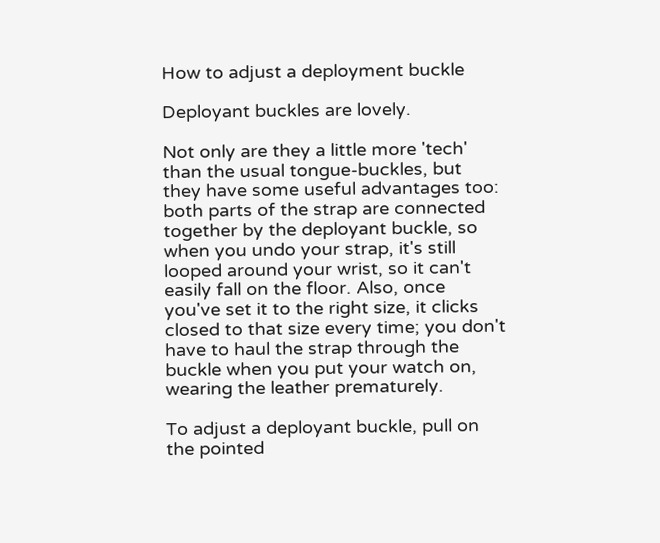How to adjust a deployment buckle

Deployant buckles are lovely.

Not only are they a little more 'tech' than the usual tongue-buckles, but they have some useful advantages too: both parts of the strap are connected together by the deployant buckle, so when you undo your strap, it's still looped around your wrist, so it can't easily fall on the floor. Also, once you've set it to the right size, it clicks closed to that size every time; you don't have to haul the strap through the buckle when you put your watch on, wearing the leather prematurely.

To adjust a deployant buckle, pull on the pointed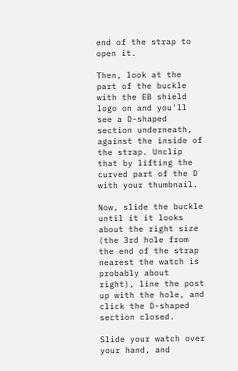end of the strap to open it.

Then, look at the part of the buckle with the EB shield logo on and you'll see a D-shaped section underneath, against the inside of the strap. Unclip that by lifting the curved part of the D with your thumbnail.

Now, slide the buckle until it it looks about the right size (the 3rd hole from the end of the strap nearest the watch is probably about right), line the post up with the hole, and click the D-shaped section closed.

Slide your watch over your hand, and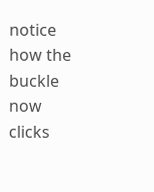notice how the buckle now clicks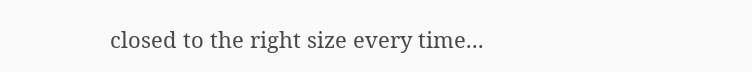closed to the right size every time...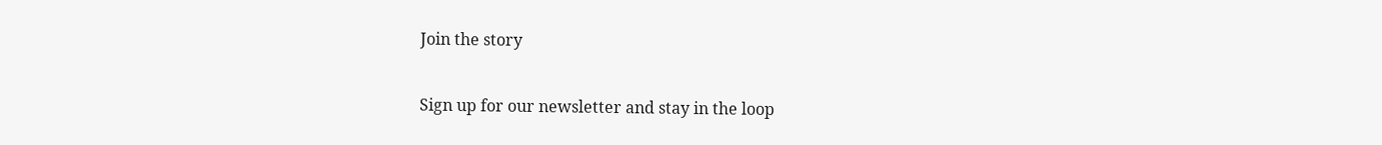Join the story

Sign up for our newsletter and stay in the loop